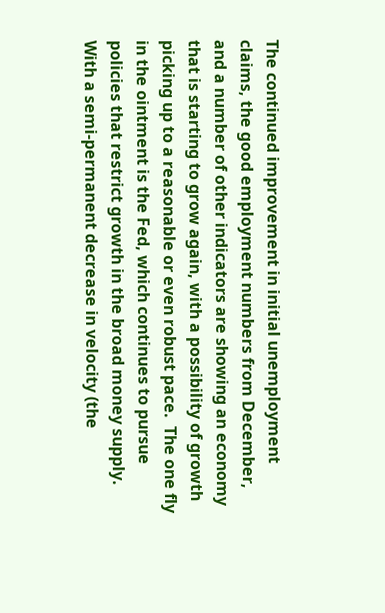The continued improvement in initial unemployment claims, the good employment numbers from December, and a number of other indicators are showing an economy that is starting to grow again, with a possibility of growth picking up to a reasonable or even robust pace.  The one fly in the ointment is the Fed, which continues to pursue policies that restrict growth in the broad money supply.  With a semi-permanent decrease in velocity (the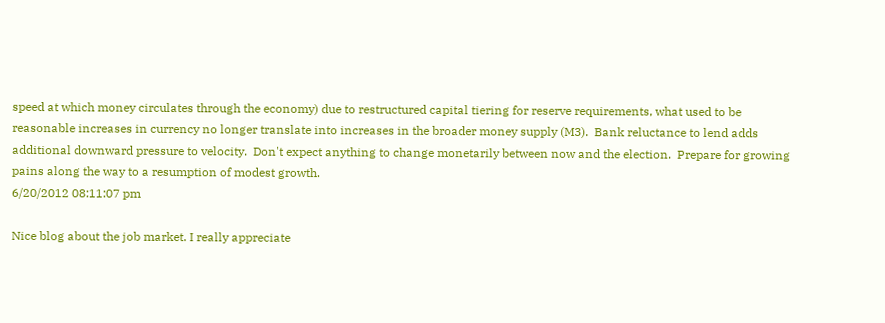speed at which money circulates through the economy) due to restructured capital tiering for reserve requirements, what used to be reasonable increases in currency no longer translate into increases in the broader money supply (M3).  Bank reluctance to lend adds additional downward pressure to velocity.  Don't expect anything to change monetarily between now and the election.  Prepare for growing pains along the way to a resumption of modest growth.
6/20/2012 08:11:07 pm

Nice blog about the job market. I really appreciate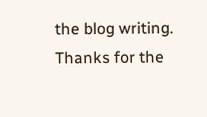the blog writing. Thanks for the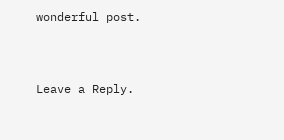wonderful post.


Leave a Reply.